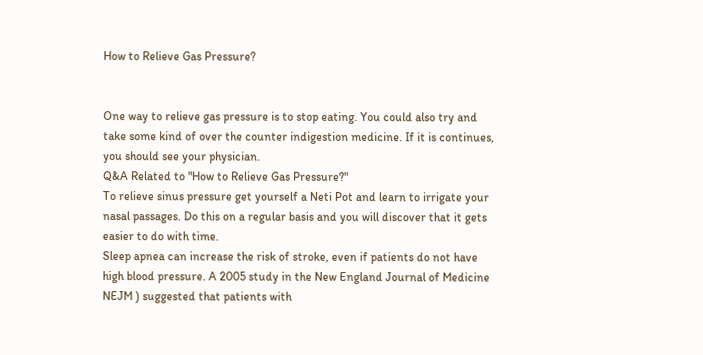How to Relieve Gas Pressure?


One way to relieve gas pressure is to stop eating. You could also try and take some kind of over the counter indigestion medicine. If it is continues, you should see your physician.
Q&A Related to "How to Relieve Gas Pressure?"
To relieve sinus pressure get yourself a Neti Pot and learn to irrigate your nasal passages. Do this on a regular basis and you will discover that it gets easier to do with time.
Sleep apnea can increase the risk of stroke, even if patients do not have high blood pressure. A 2005 study in the New England Journal of Medicine NEJM ) suggested that patients with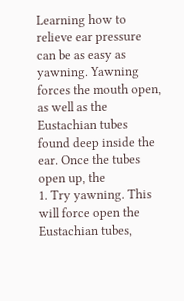Learning how to relieve ear pressure can be as easy as yawning. Yawning forces the mouth open, as well as the Eustachian tubes found deep inside the ear. Once the tubes open up, the
1. Try yawning. This will force open the Eustachian tubes,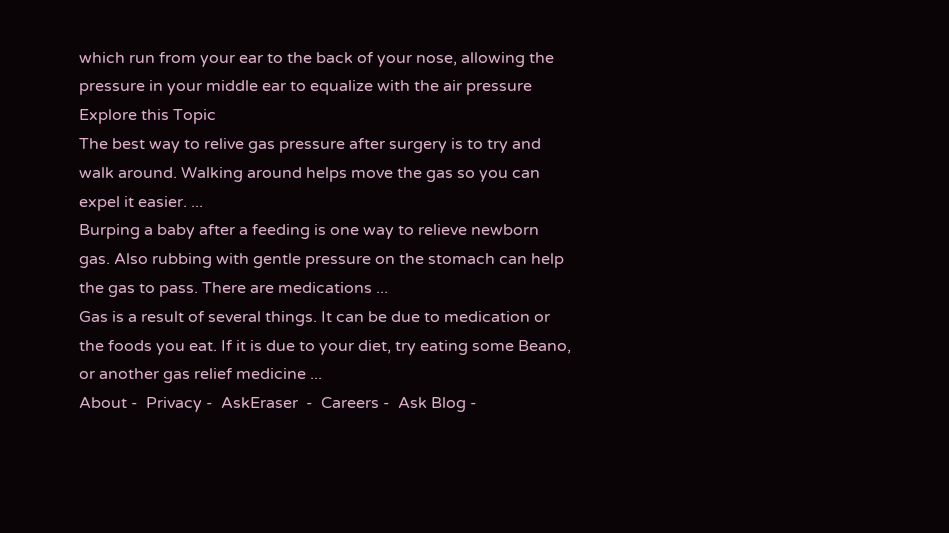which run from your ear to the back of your nose, allowing the pressure in your middle ear to equalize with the air pressure
Explore this Topic
The best way to relive gas pressure after surgery is to try and walk around. Walking around helps move the gas so you can expel it easier. ...
Burping a baby after a feeding is one way to relieve newborn gas. Also rubbing with gentle pressure on the stomach can help the gas to pass. There are medications ...
Gas is a result of several things. It can be due to medication or the foods you eat. If it is due to your diet, try eating some Beano, or another gas relief medicine ...
About -  Privacy -  AskEraser  -  Careers -  Ask Blog -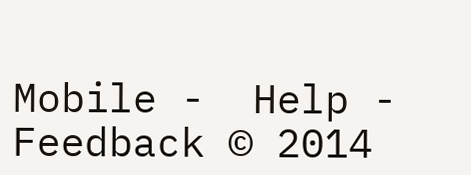Mobile -  Help -  Feedback © 2014